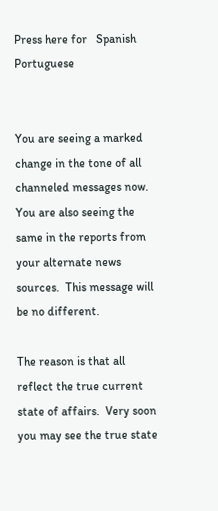Press here for   Spanish   Portuguese


You are seeing a marked change in the tone of all channeled messages now.  You are also seeing the same in the reports from your alternate news sources.  This message will be no different.

The reason is that all reflect the true current state of affairs.  Very soon you may see the true state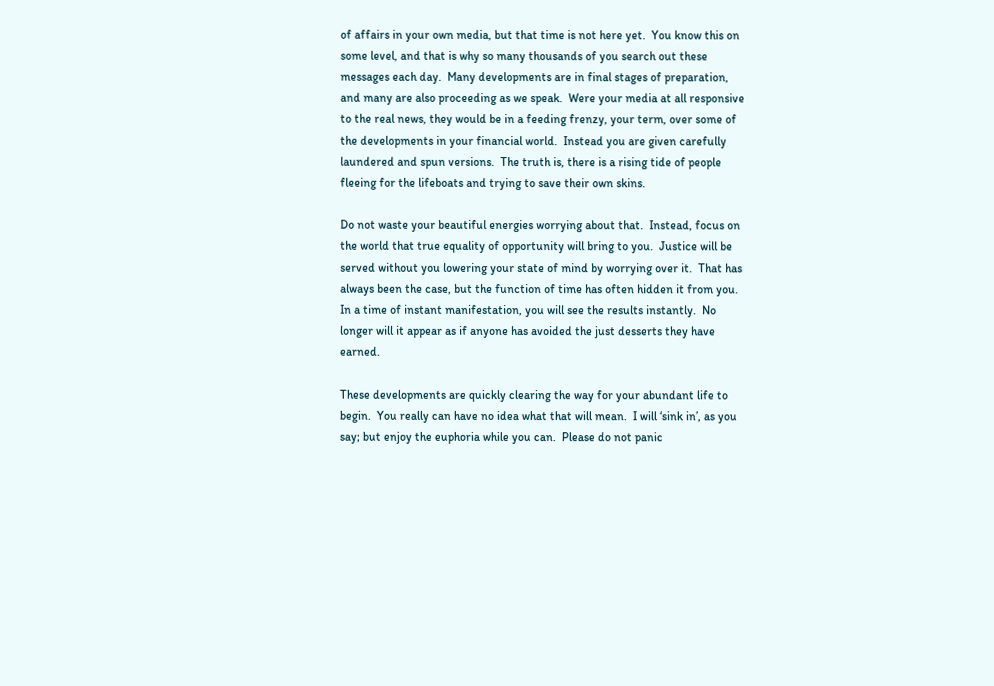of affairs in your own media, but that time is not here yet.  You know this on some level, and that is why so many thousands of you search out these messages each day.  Many developments are in final stages of preparation, and many are also proceeding as we speak.  Were your media at all responsive to the real news, they would be in a feeding frenzy, your term, over some of the developments in your financial world.  Instead you are given carefully laundered and spun versions.  The truth is, there is a rising tide of people fleeing for the lifeboats and trying to save their own skins.

Do not waste your beautiful energies worrying about that.  Instead, focus on the world that true equality of opportunity will bring to you.  Justice will be served without you lowering your state of mind by worrying over it.  That has always been the case, but the function of time has often hidden it from you.  In a time of instant manifestation, you will see the results instantly.  No longer will it appear as if anyone has avoided the just desserts they have earned.

These developments are quickly clearing the way for your abundant life to begin.  You really can have no idea what that will mean.  I will ‘sink in’, as you say; but enjoy the euphoria while you can.  Please do not panic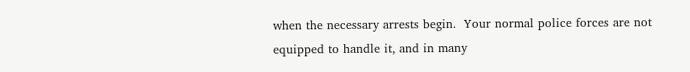when the necessary arrests begin.  Your normal police forces are not equipped to handle it, and in many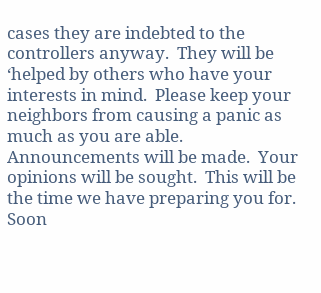cases they are indebted to the controllers anyway.  They will be ‘helped by others who have your interests in mind.  Please keep your neighbors from causing a panic as much as you are able.  Announcements will be made.  Your opinions will be sought.  This will be the time we have preparing you for.  Soon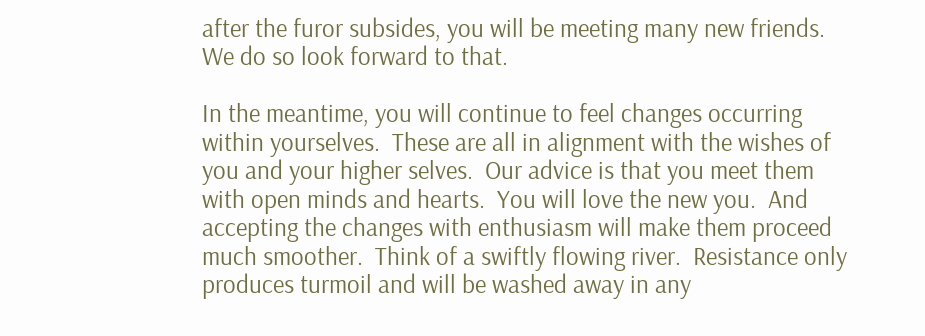after the furor subsides, you will be meeting many new friends.  We do so look forward to that.

In the meantime, you will continue to feel changes occurring within yourselves.  These are all in alignment with the wishes of you and your higher selves.  Our advice is that you meet them with open minds and hearts.  You will love the new you.  And accepting the changes with enthusiasm will make them proceed much smoother.  Think of a swiftly flowing river.  Resistance only produces turmoil and will be washed away in any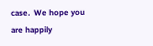case.  We hope you are happily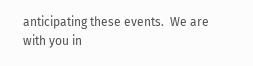anticipating these events.  We are with you in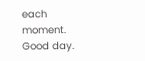each moment.  Good day.